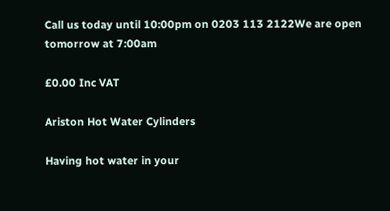Call us today until 10:00pm on 0203 113 2122We are open tomorrow at 7:00am

£0.00 Inc VAT

Ariston Hot Water Cylinders

Having hot water in your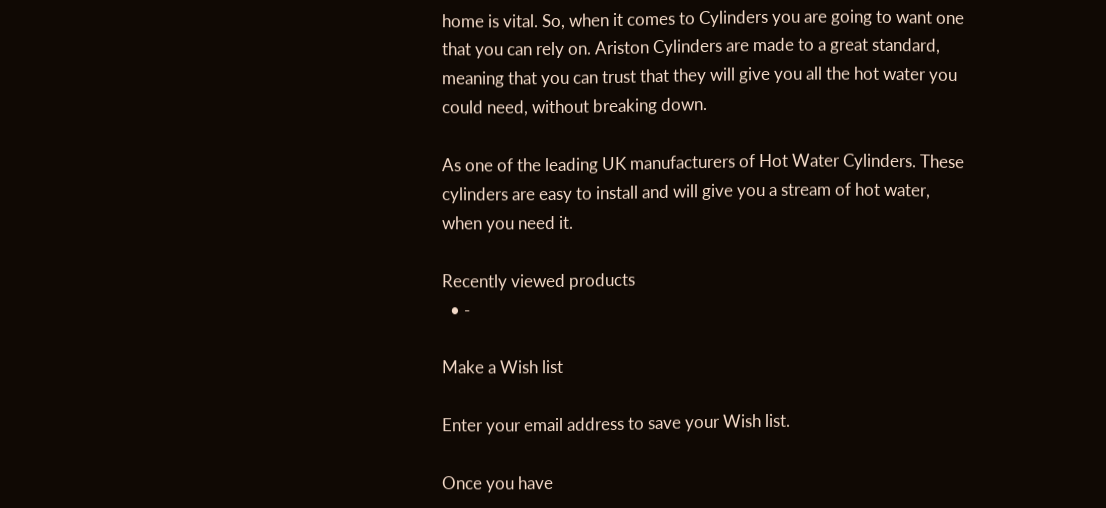home is vital. So, when it comes to Cylinders you are going to want one that you can rely on. Ariston Cylinders are made to a great standard, meaning that you can trust that they will give you all the hot water you could need, without breaking down.

As one of the leading UK manufacturers of Hot Water Cylinders. These cylinders are easy to install and will give you a stream of hot water, when you need it.

Recently viewed products
  • -

Make a Wish list

Enter your email address to save your Wish list.

Once you have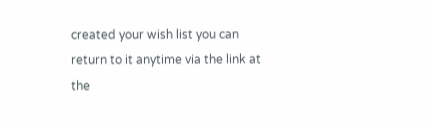created your wish list you can return to it anytime via the link at the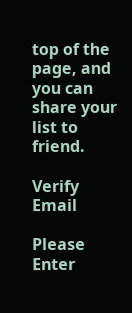top of the page, and you can share your list to friend.

Verify Email

Please Enter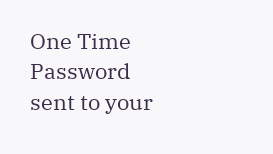One Time Password sent to your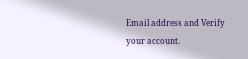Email address and Verify your account.